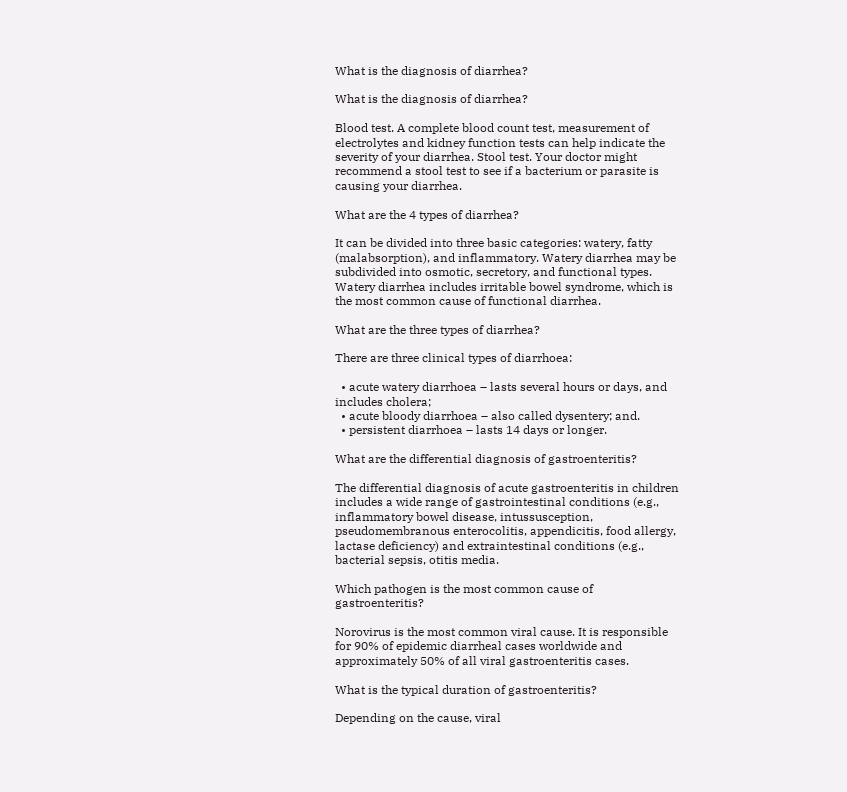What is the diagnosis of diarrhea?

What is the diagnosis of diarrhea?

Blood test. A complete blood count test, measurement of electrolytes and kidney function tests can help indicate the severity of your diarrhea. Stool test. Your doctor might recommend a stool test to see if a bacterium or parasite is causing your diarrhea.

What are the 4 types of diarrhea?

It can be divided into three basic categories: watery, fatty (malabsorption), and inflammatory. Watery diarrhea may be subdivided into osmotic, secretory, and functional types. Watery diarrhea includes irritable bowel syndrome, which is the most common cause of functional diarrhea.

What are the three types of diarrhea?

There are three clinical types of diarrhoea:

  • acute watery diarrhoea – lasts several hours or days, and includes cholera;
  • acute bloody diarrhoea – also called dysentery; and.
  • persistent diarrhoea – lasts 14 days or longer.

What are the differential diagnosis of gastroenteritis?

The differential diagnosis of acute gastroenteritis in children includes a wide range of gastrointestinal conditions (e.g., inflammatory bowel disease, intussusception, pseudomembranous enterocolitis, appendicitis, food allergy, lactase deficiency) and extraintestinal conditions (e.g., bacterial sepsis, otitis media.

Which pathogen is the most common cause of gastroenteritis?

Norovirus is the most common viral cause. It is responsible for 90% of epidemic diarrheal cases worldwide and approximately 50% of all viral gastroenteritis cases.

What is the typical duration of gastroenteritis?

Depending on the cause, viral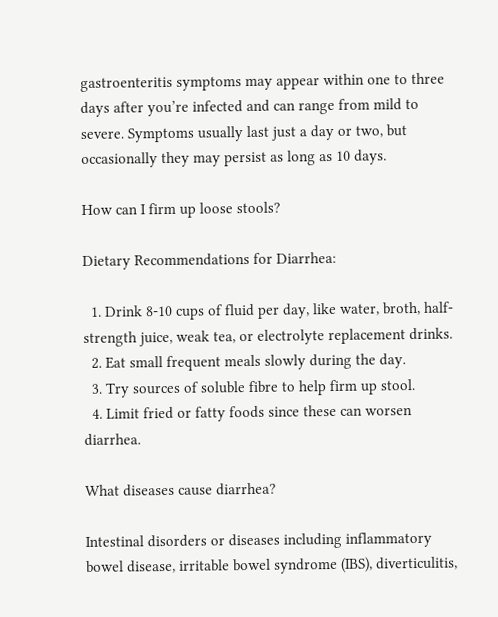gastroenteritis symptoms may appear within one to three days after you’re infected and can range from mild to severe. Symptoms usually last just a day or two, but occasionally they may persist as long as 10 days.

How can I firm up loose stools?

Dietary Recommendations for Diarrhea:

  1. Drink 8-10 cups of fluid per day, like water, broth, half-strength juice, weak tea, or electrolyte replacement drinks.
  2. Eat small frequent meals slowly during the day.
  3. Try sources of soluble fibre to help firm up stool.
  4. Limit fried or fatty foods since these can worsen diarrhea.

What diseases cause diarrhea?

Intestinal disorders or diseases including inflammatory bowel disease, irritable bowel syndrome (IBS), diverticulitis,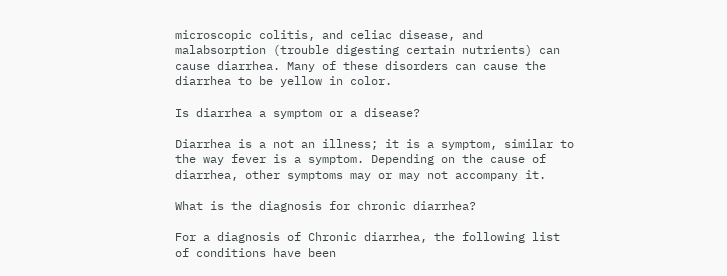microscopic colitis, and celiac disease, and malabsorption (trouble digesting certain nutrients) can cause diarrhea. Many of these disorders can cause the diarrhea to be yellow in color.

Is diarrhea a symptom or a disease?

Diarrhea is a not an illness; it is a symptom, similar to the way fever is a symptom. Depending on the cause of diarrhea, other symptoms may or may not accompany it.

What is the diagnosis for chronic diarrhea?

For a diagnosis of Chronic diarrhea, the following list of conditions have been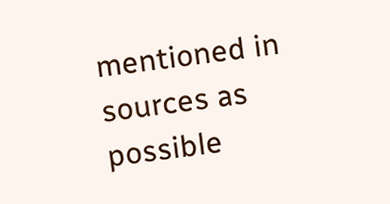mentioned in sources as possible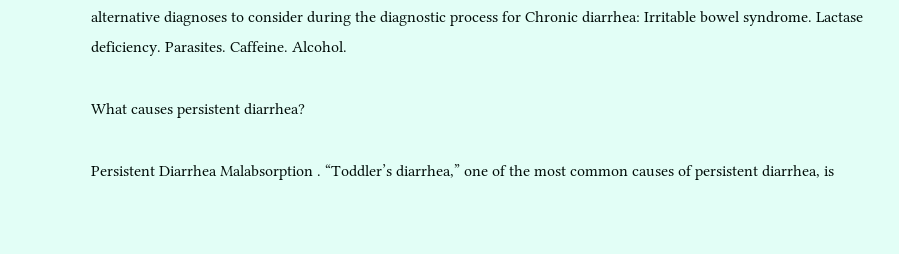alternative diagnoses to consider during the diagnostic process for Chronic diarrhea: Irritable bowel syndrome. Lactase deficiency. Parasites. Caffeine. Alcohol.

What causes persistent diarrhea?

Persistent Diarrhea Malabsorption . “Toddler’s diarrhea,” one of the most common causes of persistent diarrhea, is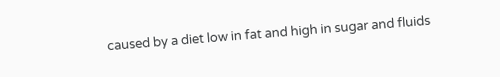caused by a diet low in fat and high in sugar and fluids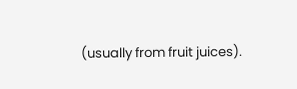(usually from fruit juices).